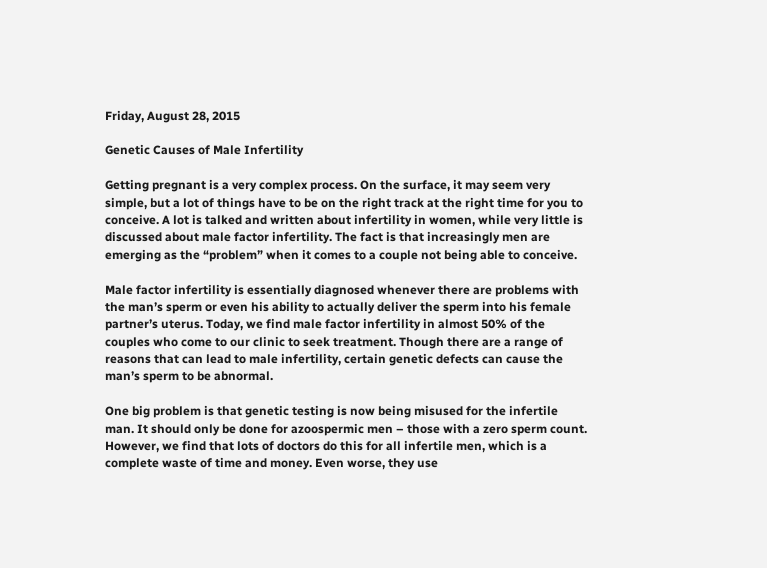Friday, August 28, 2015

Genetic Causes of Male Infertility

Getting pregnant is a very complex process. On the surface, it may seem very simple, but a lot of things have to be on the right track at the right time for you to conceive. A lot is talked and written about infertility in women, while very little is discussed about male factor infertility. The fact is that increasingly men are emerging as the “problem” when it comes to a couple not being able to conceive.

Male factor infertility is essentially diagnosed whenever there are problems with the man’s sperm or even his ability to actually deliver the sperm into his female partner’s uterus. Today, we find male factor infertility in almost 50% of the couples who come to our clinic to seek treatment. Though there are a range of reasons that can lead to male infertility, certain genetic defects can cause the man’s sperm to be abnormal.

One big problem is that genetic testing is now being misused for the infertile man. It should only be done for azoospermic men – those with a zero sperm count. However, we find that lots of doctors do this for all infertile men, which is a complete waste of time and money. Even worse, they use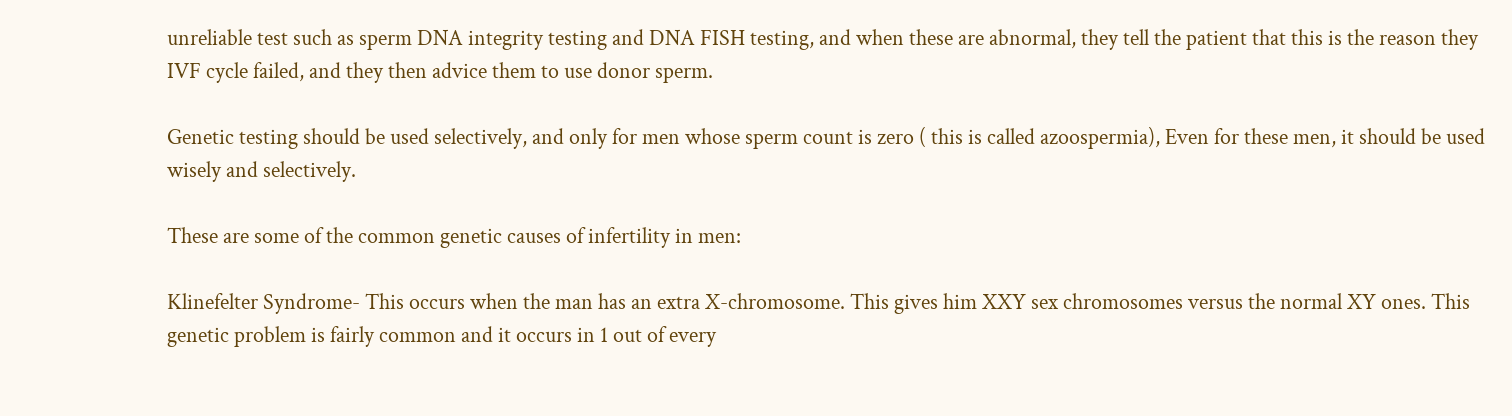unreliable test such as sperm DNA integrity testing and DNA FISH testing, and when these are abnormal, they tell the patient that this is the reason they IVF cycle failed, and they then advice them to use donor sperm.

Genetic testing should be used selectively, and only for men whose sperm count is zero ( this is called azoospermia), Even for these men, it should be used wisely and selectively.

These are some of the common genetic causes of infertility in men:

Klinefelter Syndrome- This occurs when the man has an extra X-chromosome. This gives him XXY sex chromosomes versus the normal XY ones. This genetic problem is fairly common and it occurs in 1 out of every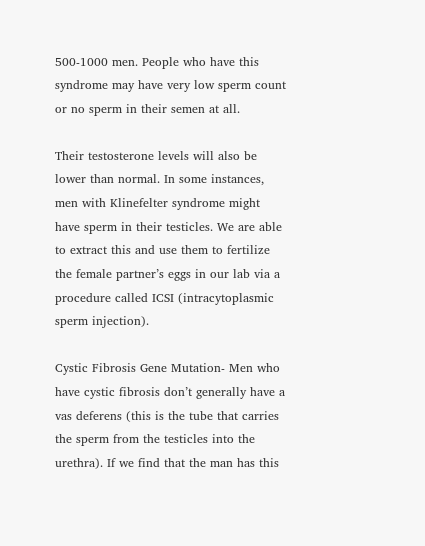500-1000 men. People who have this syndrome may have very low sperm count or no sperm in their semen at all.

Their testosterone levels will also be lower than normal. In some instances, men with Klinefelter syndrome might have sperm in their testicles. We are able to extract this and use them to fertilize the female partner’s eggs in our lab via a procedure called ICSI (intracytoplasmic sperm injection).

Cystic Fibrosis Gene Mutation- Men who have cystic fibrosis don’t generally have a vas deferens (this is the tube that carries the sperm from the testicles into the urethra). If we find that the man has this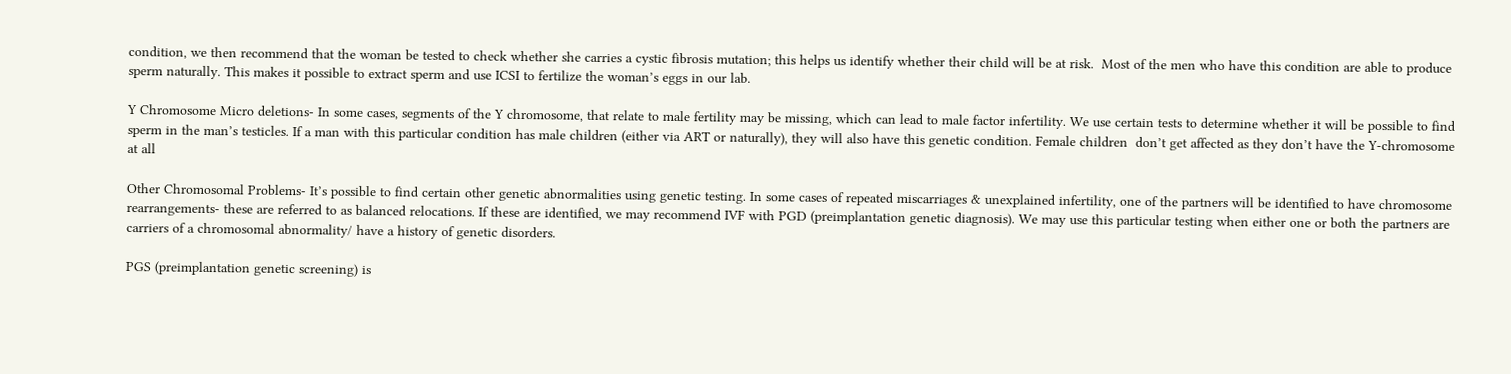condition, we then recommend that the woman be tested to check whether she carries a cystic fibrosis mutation; this helps us identify whether their child will be at risk.  Most of the men who have this condition are able to produce sperm naturally. This makes it possible to extract sperm and use ICSI to fertilize the woman’s eggs in our lab.

Y Chromosome Micro deletions- In some cases, segments of the Y chromosome, that relate to male fertility may be missing, which can lead to male factor infertility. We use certain tests to determine whether it will be possible to find sperm in the man’s testicles. If a man with this particular condition has male children (either via ART or naturally), they will also have this genetic condition. Female children  don’t get affected as they don’t have the Y-chromosome at all

Other Chromosomal Problems- It’s possible to find certain other genetic abnormalities using genetic testing. In some cases of repeated miscarriages & unexplained infertility, one of the partners will be identified to have chromosome rearrangements- these are referred to as balanced relocations. If these are identified, we may recommend IVF with PGD (preimplantation genetic diagnosis). We may use this particular testing when either one or both the partners are carriers of a chromosomal abnormality/ have a history of genetic disorders.

PGS (preimplantation genetic screening) is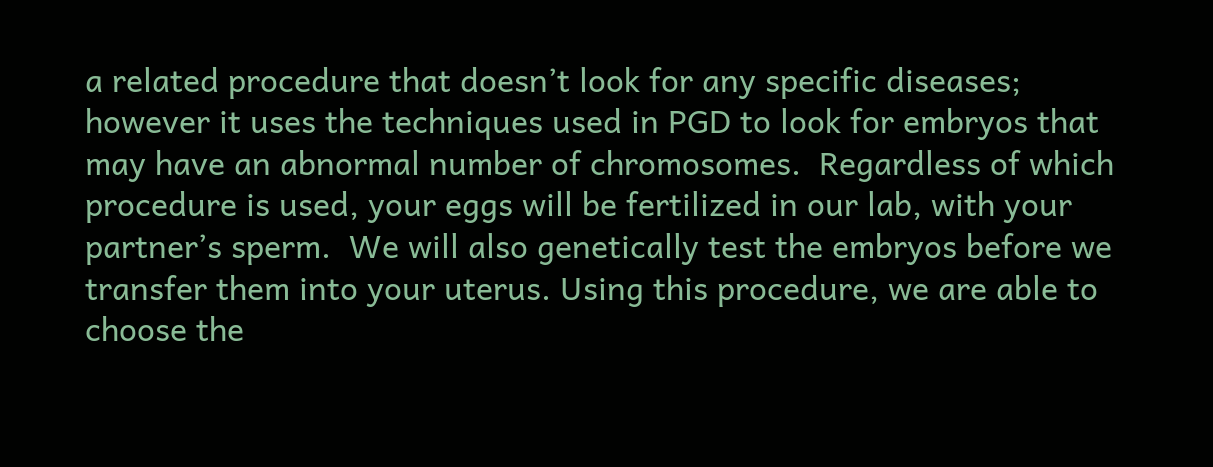a related procedure that doesn’t look for any specific diseases; however it uses the techniques used in PGD to look for embryos that may have an abnormal number of chromosomes.  Regardless of which procedure is used, your eggs will be fertilized in our lab, with your partner’s sperm.  We will also genetically test the embryos before we transfer them into your uterus. Using this procedure, we are able to choose the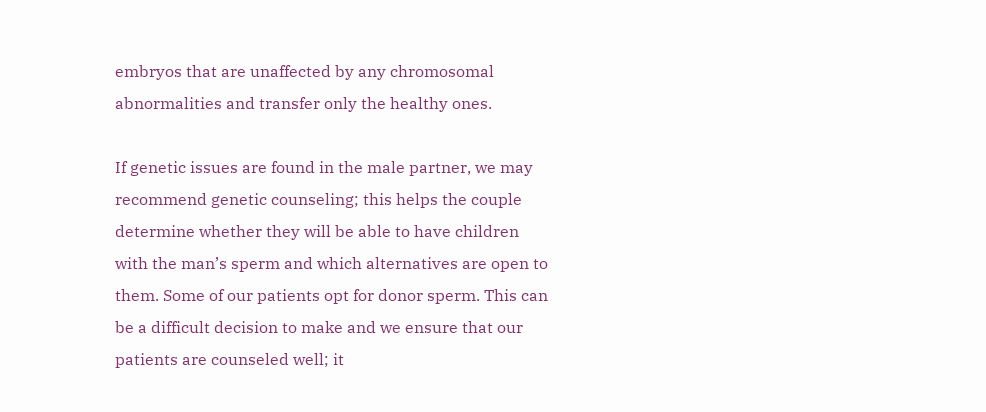embryos that are unaffected by any chromosomal abnormalities and transfer only the healthy ones.

If genetic issues are found in the male partner, we may recommend genetic counseling; this helps the couple determine whether they will be able to have children with the man’s sperm and which alternatives are open to them. Some of our patients opt for donor sperm. This can be a difficult decision to make and we ensure that our patients are counseled well; it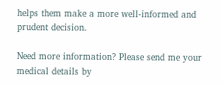helps them make a more well-informed and prudent decision.

Need more information? Please send me your medical details by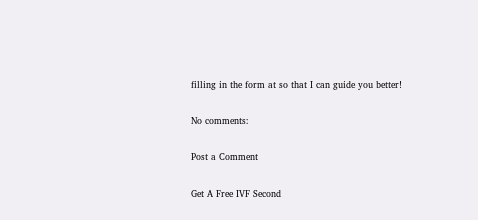filling in the form at so that I can guide you better!

No comments:

Post a Comment

Get A Free IVF Second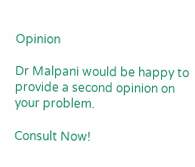Opinion

Dr Malpani would be happy to provide a second opinion on your problem.

Consult Now!